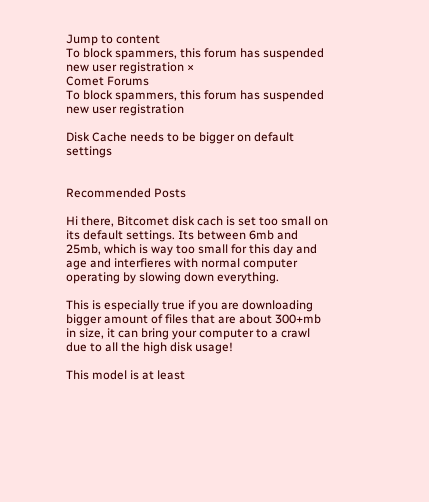Jump to content
To block spammers, this forum has suspended new user registration ×
Comet Forums
To block spammers, this forum has suspended new user registration

Disk Cache needs to be bigger on default settings


Recommended Posts

Hi there, Bitcomet disk cach is set too small on its default settings. Its between 6mb and 25mb, which is way too small for this day and age and interfieres with normal computer operating by slowing down everything.

This is especially true if you are downloading bigger amount of files that are about 300+mb in size, it can bring your computer to a crawl due to all the high disk usage!

This model is at least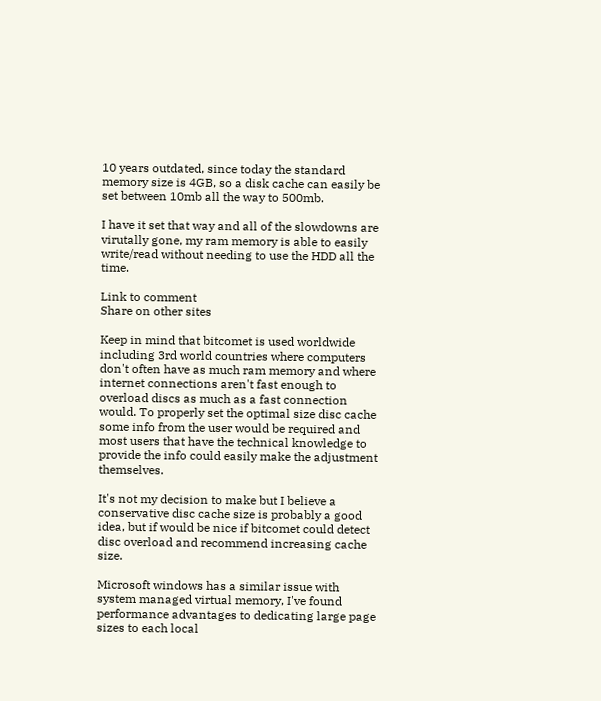10 years outdated, since today the standard memory size is 4GB, so a disk cache can easily be set between 10mb all the way to 500mb.

I have it set that way and all of the slowdowns are virutally gone, my ram memory is able to easily write/read without needing to use the HDD all the time.

Link to comment
Share on other sites

Keep in mind that bitcomet is used worldwide including 3rd world countries where computers don't often have as much ram memory and where internet connections aren't fast enough to overload discs as much as a fast connection would. To properly set the optimal size disc cache some info from the user would be required and most users that have the technical knowledge to provide the info could easily make the adjustment themselves.

It's not my decision to make but I believe a conservative disc cache size is probably a good idea, but if would be nice if bitcomet could detect disc overload and recommend increasing cache size.

Microsoft windows has a similar issue with system managed virtual memory, I've found performance advantages to dedicating large page sizes to each local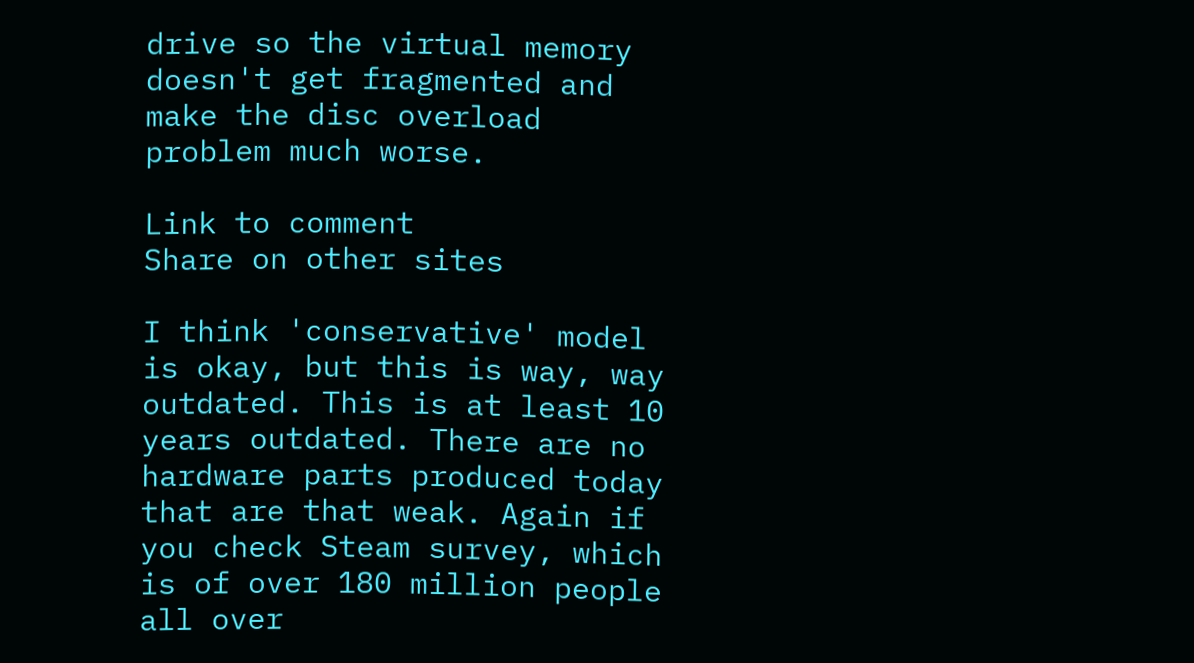drive so the virtual memory doesn't get fragmented and make the disc overload problem much worse.

Link to comment
Share on other sites

I think 'conservative' model is okay, but this is way, way outdated. This is at least 10 years outdated. There are no hardware parts produced today that are that weak. Again if you check Steam survey, which is of over 180 million people all over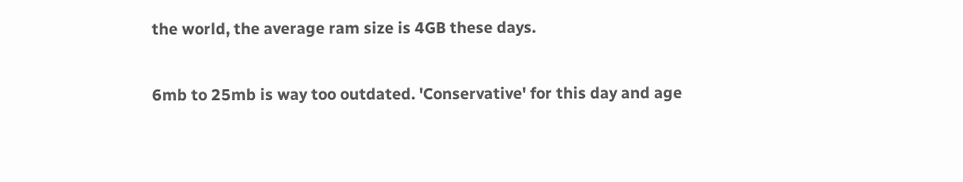the world, the average ram size is 4GB these days.

6mb to 25mb is way too outdated. 'Conservative' for this day and age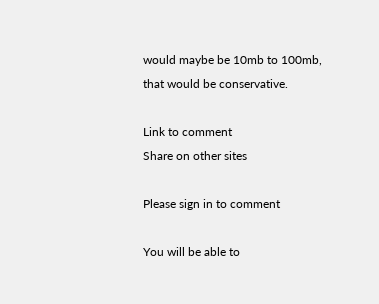would maybe be 10mb to 100mb, that would be conservative.

Link to comment
Share on other sites

Please sign in to comment

You will be able to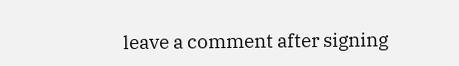leave a comment after signing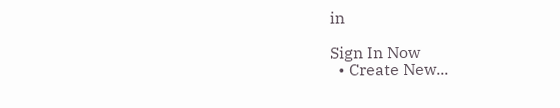in

Sign In Now
  • Create New...